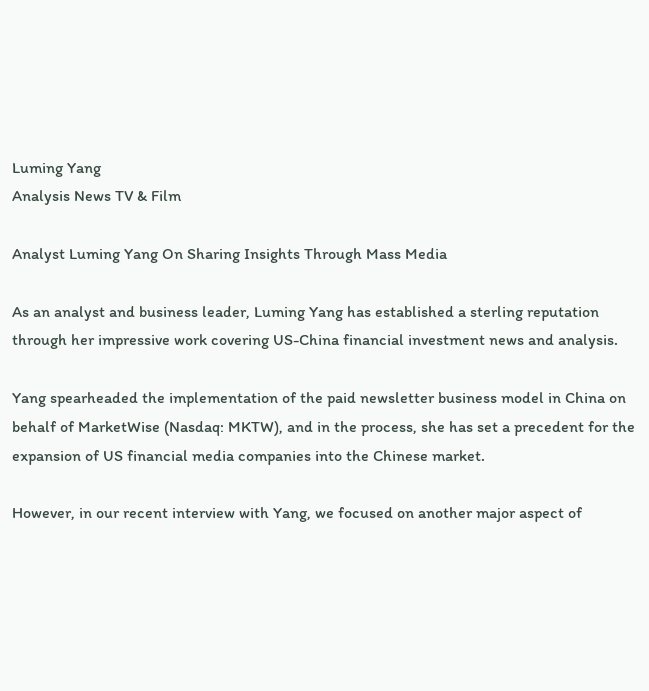Luming Yang
Analysis News TV & Film

Analyst Luming Yang On Sharing Insights Through Mass Media

As an analyst and business leader, Luming Yang has established a sterling reputation through her impressive work covering US-China financial investment news and analysis.

Yang spearheaded the implementation of the paid newsletter business model in China on behalf of MarketWise (Nasdaq: MKTW), and in the process, she has set a precedent for the expansion of US financial media companies into the Chinese market.

However, in our recent interview with Yang, we focused on another major aspect of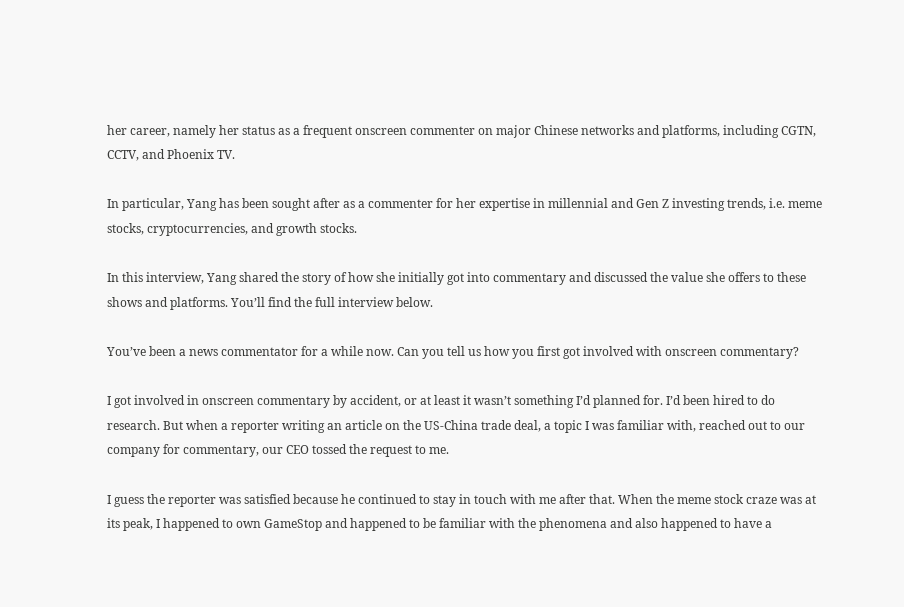her career, namely her status as a frequent onscreen commenter on major Chinese networks and platforms, including CGTN, CCTV, and Phoenix TV.

In particular, Yang has been sought after as a commenter for her expertise in millennial and Gen Z investing trends, i.e. meme stocks, cryptocurrencies, and growth stocks.

In this interview, Yang shared the story of how she initially got into commentary and discussed the value she offers to these shows and platforms. You’ll find the full interview below.

You’ve been a news commentator for a while now. Can you tell us how you first got involved with onscreen commentary?

I got involved in onscreen commentary by accident, or at least it wasn’t something I’d planned for. I’d been hired to do research. But when a reporter writing an article on the US-China trade deal, a topic I was familiar with, reached out to our company for commentary, our CEO tossed the request to me.

I guess the reporter was satisfied because he continued to stay in touch with me after that. When the meme stock craze was at its peak, I happened to own GameStop and happened to be familiar with the phenomena and also happened to have a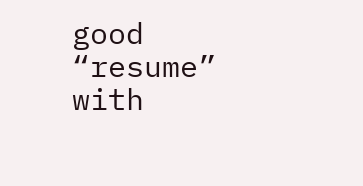good “resume” with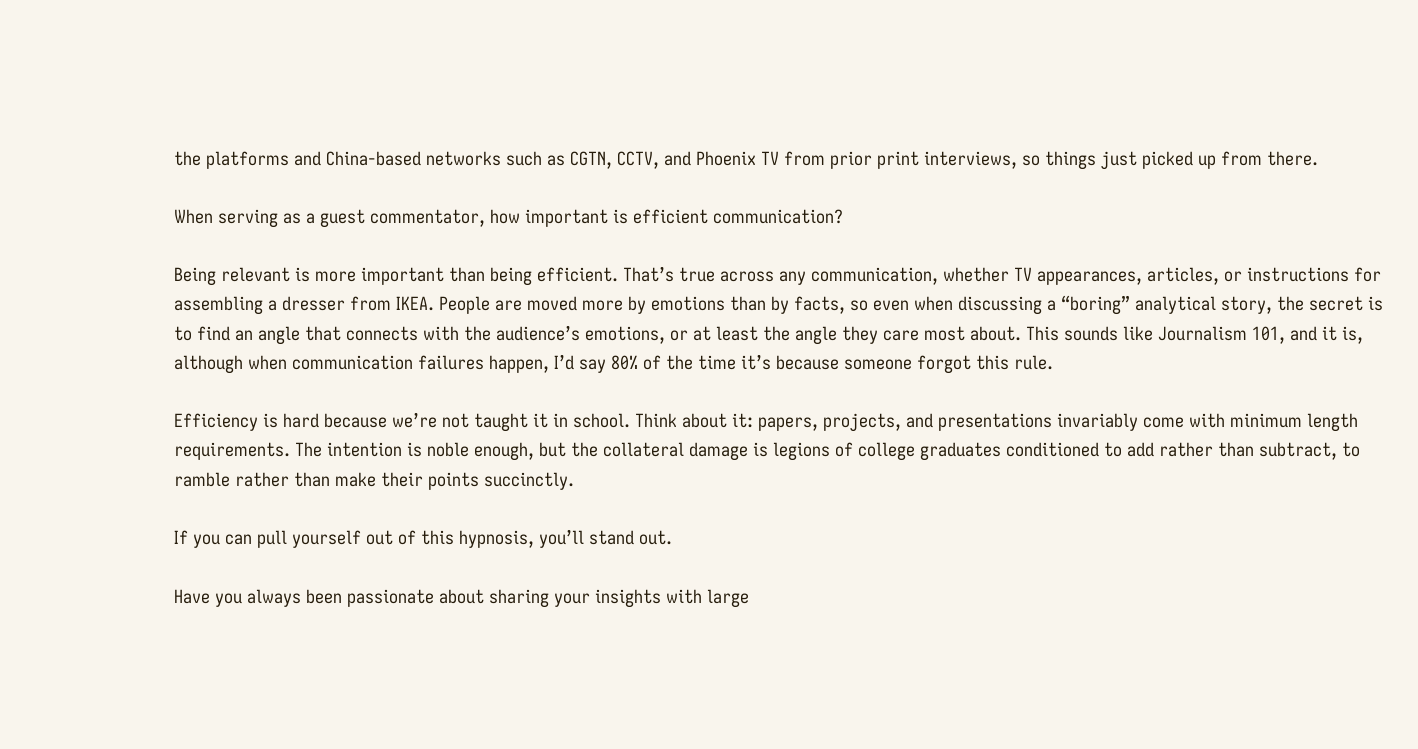the platforms and China-based networks such as CGTN, CCTV, and Phoenix TV from prior print interviews, so things just picked up from there.

When serving as a guest commentator, how important is efficient communication?

Being relevant is more important than being efficient. That’s true across any communication, whether TV appearances, articles, or instructions for assembling a dresser from IKEA. People are moved more by emotions than by facts, so even when discussing a “boring” analytical story, the secret is to find an angle that connects with the audience’s emotions, or at least the angle they care most about. This sounds like Journalism 101, and it is, although when communication failures happen, I’d say 80% of the time it’s because someone forgot this rule.

Efficiency is hard because we’re not taught it in school. Think about it: papers, projects, and presentations invariably come with minimum length requirements. The intention is noble enough, but the collateral damage is legions of college graduates conditioned to add rather than subtract, to ramble rather than make their points succinctly.

If you can pull yourself out of this hypnosis, you’ll stand out.

Have you always been passionate about sharing your insights with large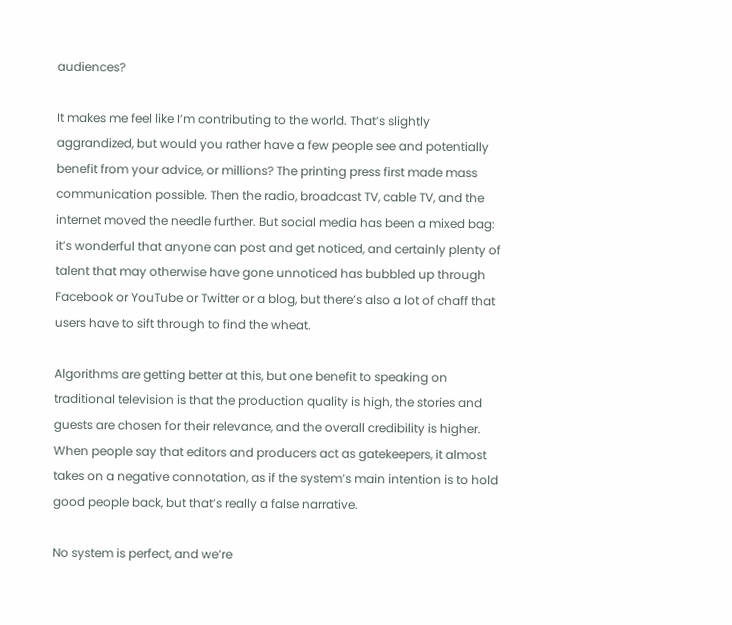audiences?

It makes me feel like I’m contributing to the world. That’s slightly aggrandized, but would you rather have a few people see and potentially benefit from your advice, or millions? The printing press first made mass communication possible. Then the radio, broadcast TV, cable TV, and the internet moved the needle further. But social media has been a mixed bag: it’s wonderful that anyone can post and get noticed, and certainly plenty of talent that may otherwise have gone unnoticed has bubbled up through Facebook or YouTube or Twitter or a blog, but there’s also a lot of chaff that users have to sift through to find the wheat.

Algorithms are getting better at this, but one benefit to speaking on traditional television is that the production quality is high, the stories and guests are chosen for their relevance, and the overall credibility is higher. When people say that editors and producers act as gatekeepers, it almost takes on a negative connotation, as if the system’s main intention is to hold good people back, but that’s really a false narrative.

No system is perfect, and we’re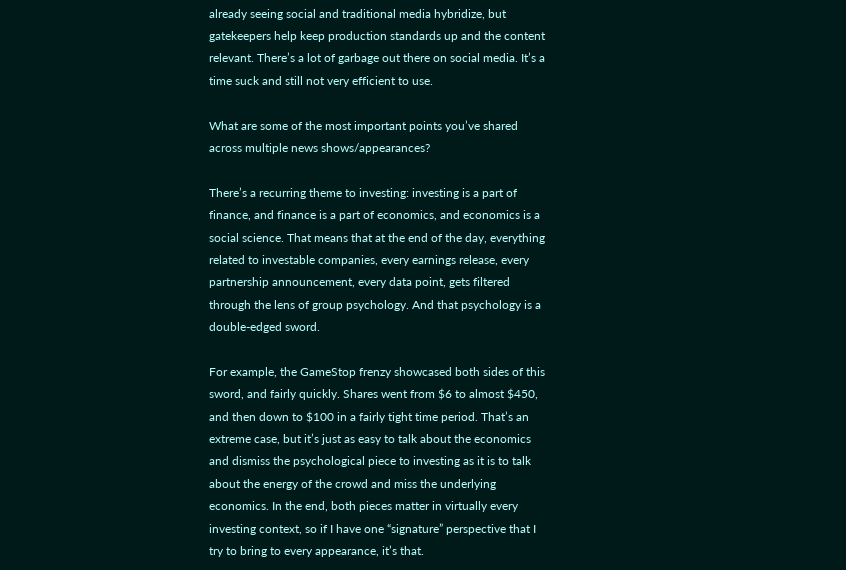already seeing social and traditional media hybridize, but gatekeepers help keep production standards up and the content relevant. There’s a lot of garbage out there on social media. It’s a time suck and still not very efficient to use.

What are some of the most important points you’ve shared across multiple news shows/appearances?

There’s a recurring theme to investing: investing is a part of finance, and finance is a part of economics, and economics is a social science. That means that at the end of the day, everything related to investable companies, every earnings release, every partnership announcement, every data point, gets filtered through the lens of group psychology. And that psychology is a double-edged sword.

For example, the GameStop frenzy showcased both sides of this sword, and fairly quickly. Shares went from $6 to almost $450, and then down to $100 in a fairly tight time period. That’s an extreme case, but it’s just as easy to talk about the economics and dismiss the psychological piece to investing as it is to talk about the energy of the crowd and miss the underlying economics. In the end, both pieces matter in virtually every investing context, so if I have one “signature” perspective that I try to bring to every appearance, it’s that.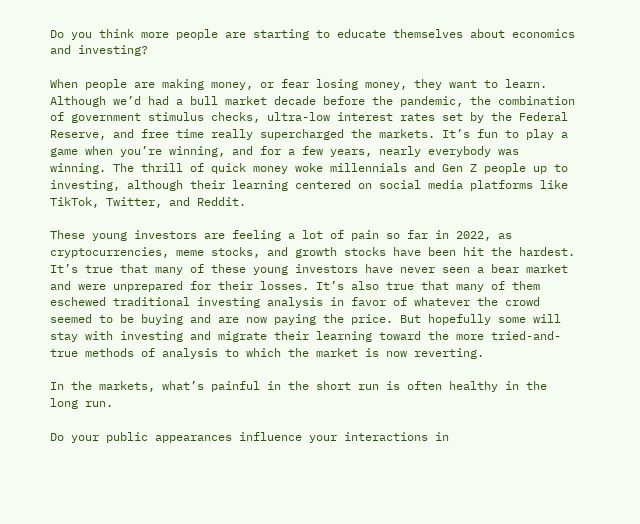Do you think more people are starting to educate themselves about economics and investing?

When people are making money, or fear losing money, they want to learn. Although we’d had a bull market decade before the pandemic, the combination of government stimulus checks, ultra-low interest rates set by the Federal Reserve, and free time really supercharged the markets. It’s fun to play a game when you’re winning, and for a few years, nearly everybody was winning. The thrill of quick money woke millennials and Gen Z people up to investing, although their learning centered on social media platforms like TikTok, Twitter, and Reddit.

These young investors are feeling a lot of pain so far in 2022, as cryptocurrencies, meme stocks, and growth stocks have been hit the hardest. It’s true that many of these young investors have never seen a bear market and were unprepared for their losses. It’s also true that many of them eschewed traditional investing analysis in favor of whatever the crowd seemed to be buying and are now paying the price. But hopefully some will stay with investing and migrate their learning toward the more tried-and-true methods of analysis to which the market is now reverting.

In the markets, what’s painful in the short run is often healthy in the long run.

Do your public appearances influence your interactions in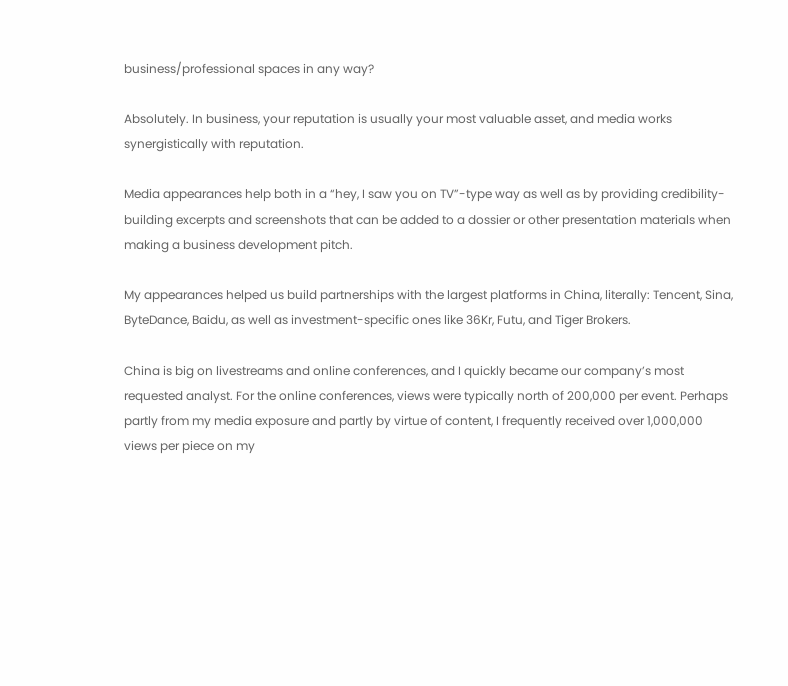business/professional spaces in any way?

Absolutely. In business, your reputation is usually your most valuable asset, and media works synergistically with reputation.

Media appearances help both in a “hey, I saw you on TV”-type way as well as by providing credibility-building excerpts and screenshots that can be added to a dossier or other presentation materials when making a business development pitch.

My appearances helped us build partnerships with the largest platforms in China, literally: Tencent, Sina, ByteDance, Baidu, as well as investment-specific ones like 36Kr, Futu, and Tiger Brokers.

China is big on livestreams and online conferences, and I quickly became our company’s most requested analyst. For the online conferences, views were typically north of 200,000 per event. Perhaps partly from my media exposure and partly by virtue of content, I frequently received over 1,000,000 views per piece on my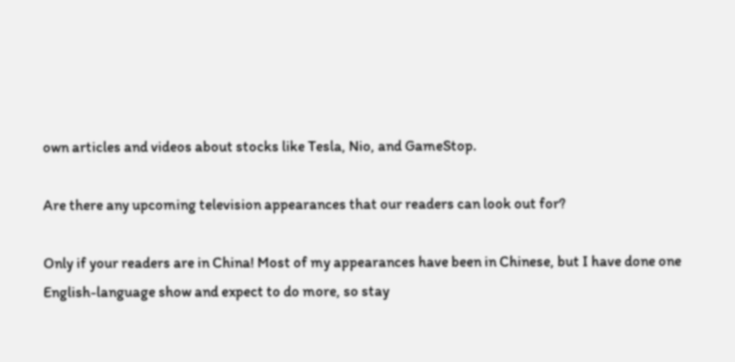own articles and videos about stocks like Tesla, Nio, and GameStop.

Are there any upcoming television appearances that our readers can look out for?

Only if your readers are in China! Most of my appearances have been in Chinese, but I have done one English-language show and expect to do more, so stay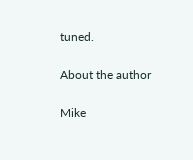tuned.

About the author

Mike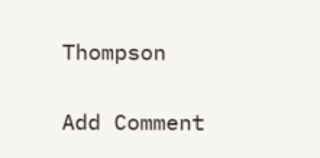Thompson

Add Comment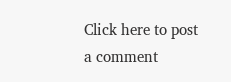Click here to post a comment